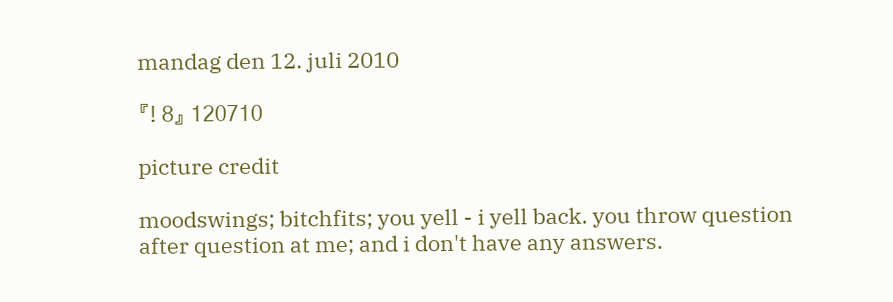mandag den 12. juli 2010

『! 8』 120710

picture credit

moodswings; bitchfits; you yell - i yell back. you throw question after question at me; and i don't have any answers.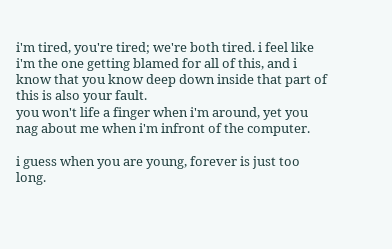i'm tired, you're tired; we're both tired. i feel like i'm the one getting blamed for all of this, and i know that you know deep down inside that part of this is also your fault.
you won't life a finger when i'm around, yet you nag about me when i'm infront of the computer.

i guess when you are young, forever is just too long.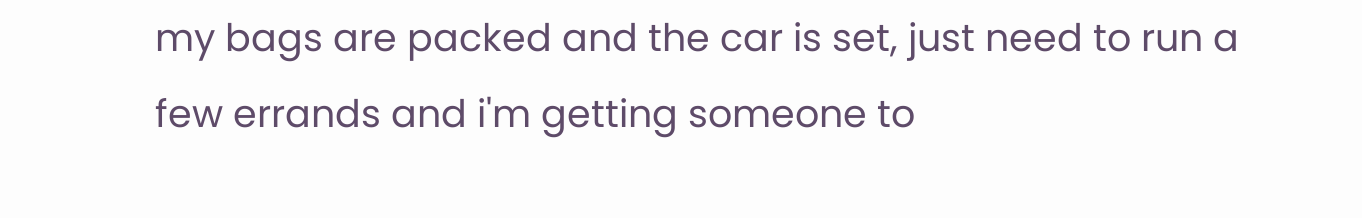my bags are packed and the car is set, just need to run a few errands and i'm getting someone to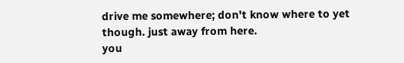drive me somewhere; don't know where to yet though. just away from here.
you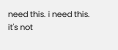need this. i need this.
it's not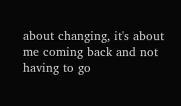about changing, it's about me coming back and not having to go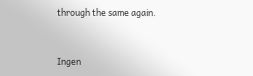through the same again.


Ingen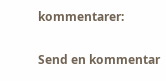kommentarer:

Send en kommentar